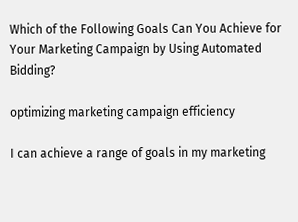Which of the Following Goals Can You Achieve for Your Marketing Campaign by Using Automated Bidding?

optimizing marketing campaign efficiency

I can achieve a range of goals in my marketing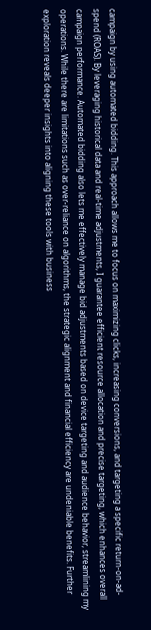campaign by using automated bidding. This approach allows me to focus on maximizing clicks, increasing conversions, and targeting a specific return-on-ad-spend (ROAS). By leveraging historical data and real-time adjustments, I guarantee efficient resource allocation and precise targeting, which enhances overall campaign performance. Automated bidding also lets me effectively manage bid adjustments based on device targeting and audience behavior, streamlining my operations. While there are limitations such as over-reliance on algorithms, the strategic alignment and financial efficiency are undeniable benefits. Further exploration reveals deeper insights into aligning these tools with business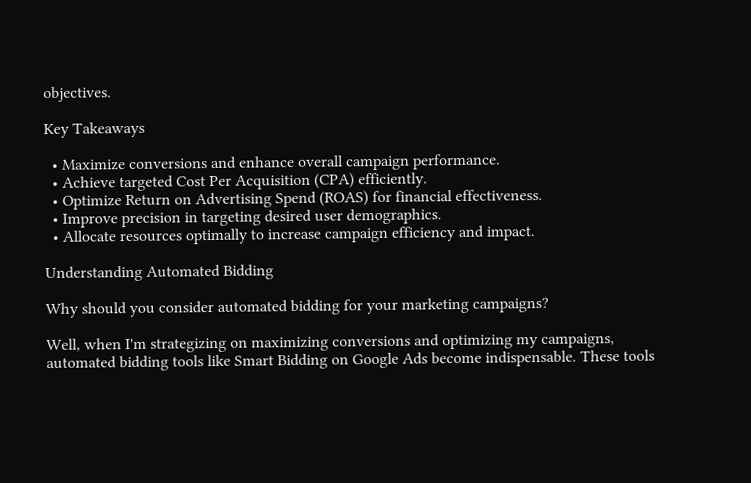objectives.

Key Takeaways

  • Maximize conversions and enhance overall campaign performance.
  • Achieve targeted Cost Per Acquisition (CPA) efficiently.
  • Optimize Return on Advertising Spend (ROAS) for financial effectiveness.
  • Improve precision in targeting desired user demographics.
  • Allocate resources optimally to increase campaign efficiency and impact.

Understanding Automated Bidding

Why should you consider automated bidding for your marketing campaigns?

Well, when I'm strategizing on maximizing conversions and optimizing my campaigns, automated bidding tools like Smart Bidding on Google Ads become indispensable. These tools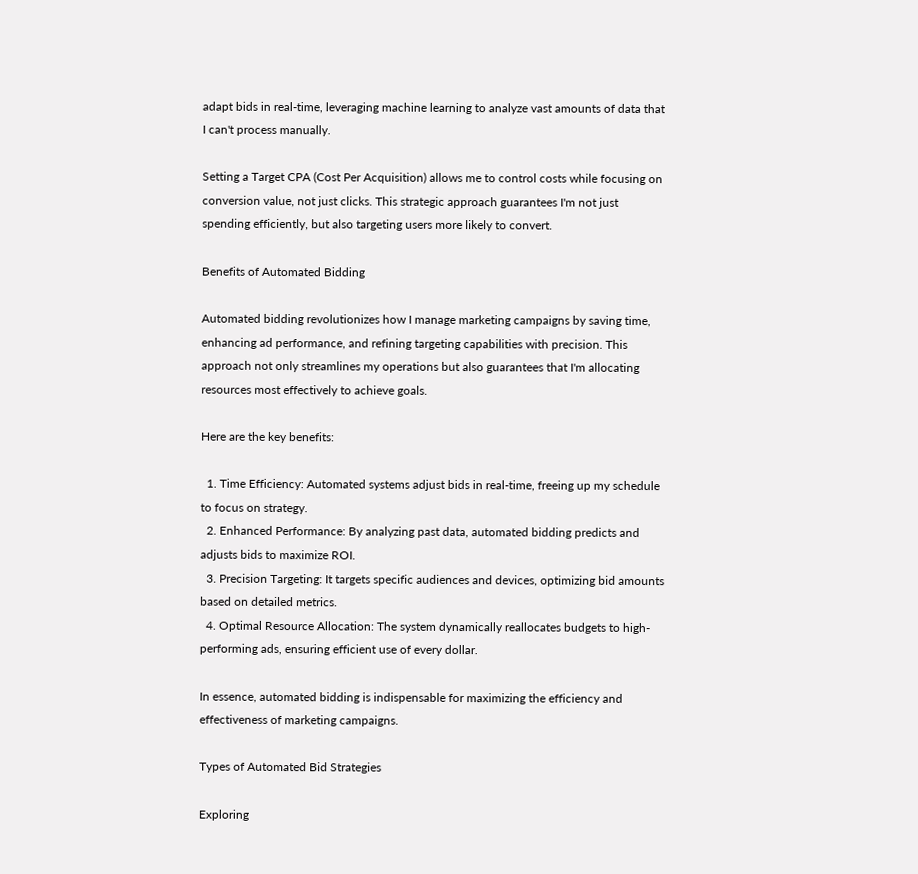adapt bids in real-time, leveraging machine learning to analyze vast amounts of data that I can't process manually.

Setting a Target CPA (Cost Per Acquisition) allows me to control costs while focusing on conversion value, not just clicks. This strategic approach guarantees I'm not just spending efficiently, but also targeting users more likely to convert.

Benefits of Automated Bidding

Automated bidding revolutionizes how I manage marketing campaigns by saving time, enhancing ad performance, and refining targeting capabilities with precision. This approach not only streamlines my operations but also guarantees that I'm allocating resources most effectively to achieve goals.

Here are the key benefits:

  1. Time Efficiency: Automated systems adjust bids in real-time, freeing up my schedule to focus on strategy.
  2. Enhanced Performance: By analyzing past data, automated bidding predicts and adjusts bids to maximize ROI.
  3. Precision Targeting: It targets specific audiences and devices, optimizing bid amounts based on detailed metrics.
  4. Optimal Resource Allocation: The system dynamically reallocates budgets to high-performing ads, ensuring efficient use of every dollar.

In essence, automated bidding is indispensable for maximizing the efficiency and effectiveness of marketing campaigns.

Types of Automated Bid Strategies

Exploring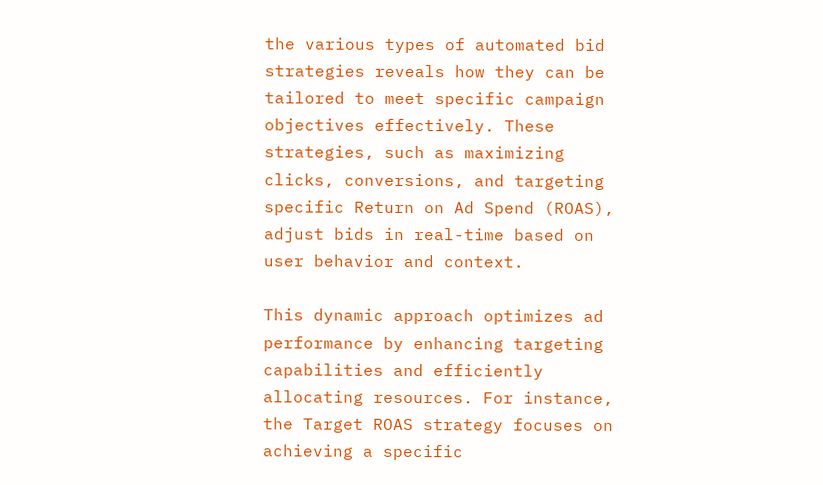the various types of automated bid strategies reveals how they can be tailored to meet specific campaign objectives effectively. These strategies, such as maximizing clicks, conversions, and targeting specific Return on Ad Spend (ROAS), adjust bids in real-time based on user behavior and context.

This dynamic approach optimizes ad performance by enhancing targeting capabilities and efficiently allocating resources. For instance, the Target ROAS strategy focuses on achieving a specific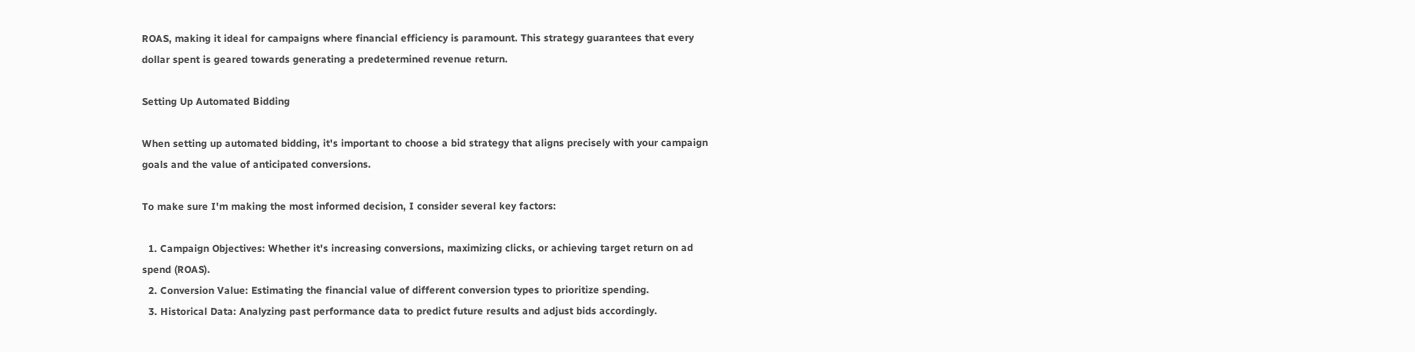ROAS, making it ideal for campaigns where financial efficiency is paramount. This strategy guarantees that every dollar spent is geared towards generating a predetermined revenue return.

Setting Up Automated Bidding

When setting up automated bidding, it's important to choose a bid strategy that aligns precisely with your campaign goals and the value of anticipated conversions.

To make sure I'm making the most informed decision, I consider several key factors:

  1. Campaign Objectives: Whether it's increasing conversions, maximizing clicks, or achieving target return on ad spend (ROAS).
  2. Conversion Value: Estimating the financial value of different conversion types to prioritize spending.
  3. Historical Data: Analyzing past performance data to predict future results and adjust bids accordingly.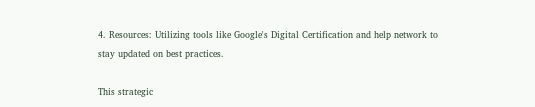4. Resources: Utilizing tools like Google's Digital Certification and help network to stay updated on best practices.

This strategic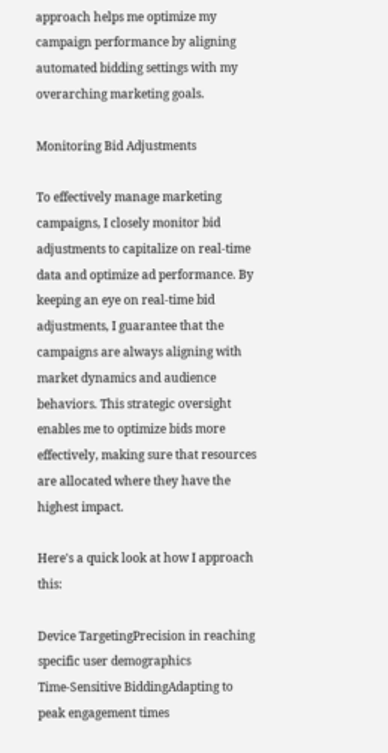approach helps me optimize my campaign performance by aligning automated bidding settings with my overarching marketing goals.

Monitoring Bid Adjustments

To effectively manage marketing campaigns, I closely monitor bid adjustments to capitalize on real-time data and optimize ad performance. By keeping an eye on real-time bid adjustments, I guarantee that the campaigns are always aligning with market dynamics and audience behaviors. This strategic oversight enables me to optimize bids more effectively, making sure that resources are allocated where they have the highest impact.

Here's a quick look at how I approach this:

Device TargetingPrecision in reaching specific user demographics
Time-Sensitive BiddingAdapting to peak engagement times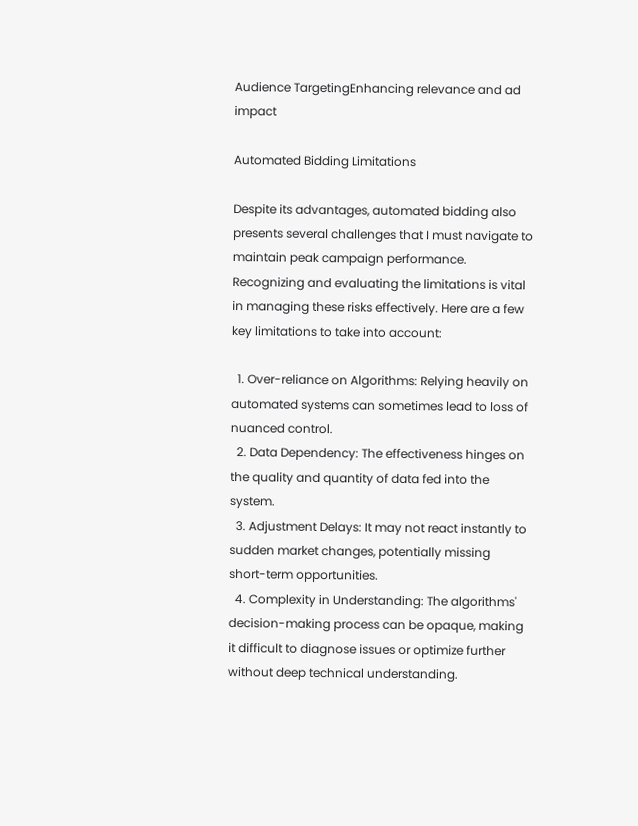Audience TargetingEnhancing relevance and ad impact

Automated Bidding Limitations

Despite its advantages, automated bidding also presents several challenges that I must navigate to maintain peak campaign performance. Recognizing and evaluating the limitations is vital in managing these risks effectively. Here are a few key limitations to take into account:

  1. Over-reliance on Algorithms: Relying heavily on automated systems can sometimes lead to loss of nuanced control.
  2. Data Dependency: The effectiveness hinges on the quality and quantity of data fed into the system.
  3. Adjustment Delays: It may not react instantly to sudden market changes, potentially missing short-term opportunities.
  4. Complexity in Understanding: The algorithms' decision-making process can be opaque, making it difficult to diagnose issues or optimize further without deep technical understanding.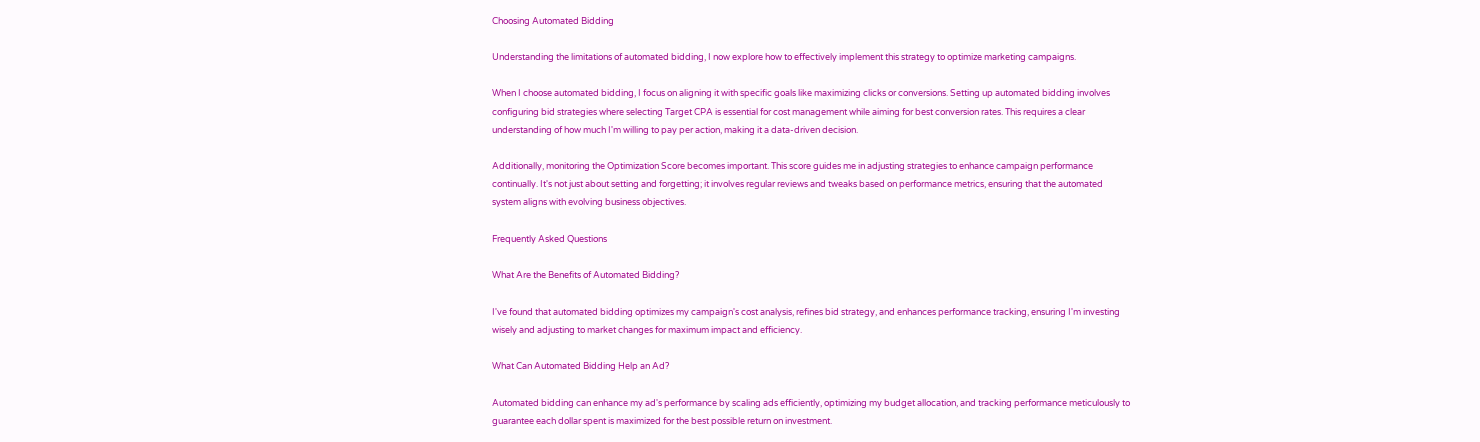Choosing Automated Bidding

Understanding the limitations of automated bidding, I now explore how to effectively implement this strategy to optimize marketing campaigns.

When I choose automated bidding, I focus on aligning it with specific goals like maximizing clicks or conversions. Setting up automated bidding involves configuring bid strategies where selecting Target CPA is essential for cost management while aiming for best conversion rates. This requires a clear understanding of how much I'm willing to pay per action, making it a data-driven decision.

Additionally, monitoring the Optimization Score becomes important. This score guides me in adjusting strategies to enhance campaign performance continually. It's not just about setting and forgetting; it involves regular reviews and tweaks based on performance metrics, ensuring that the automated system aligns with evolving business objectives.

Frequently Asked Questions

What Are the Benefits of Automated Bidding?

I've found that automated bidding optimizes my campaign's cost analysis, refines bid strategy, and enhances performance tracking, ensuring I'm investing wisely and adjusting to market changes for maximum impact and efficiency.

What Can Automated Bidding Help an Ad?

Automated bidding can enhance my ad's performance by scaling ads efficiently, optimizing my budget allocation, and tracking performance meticulously to guarantee each dollar spent is maximized for the best possible return on investment.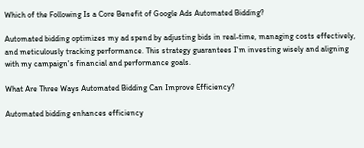Which of the Following Is a Core Benefit of Google Ads Automated Bidding?

Automated bidding optimizes my ad spend by adjusting bids in real-time, managing costs effectively, and meticulously tracking performance. This strategy guarantees I'm investing wisely and aligning with my campaign's financial and performance goals.

What Are Three Ways Automated Bidding Can Improve Efficiency?

Automated bidding enhances efficiency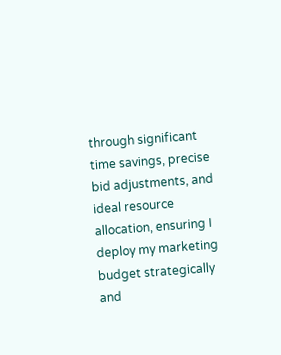through significant time savings, precise bid adjustments, and ideal resource allocation, ensuring I deploy my marketing budget strategically and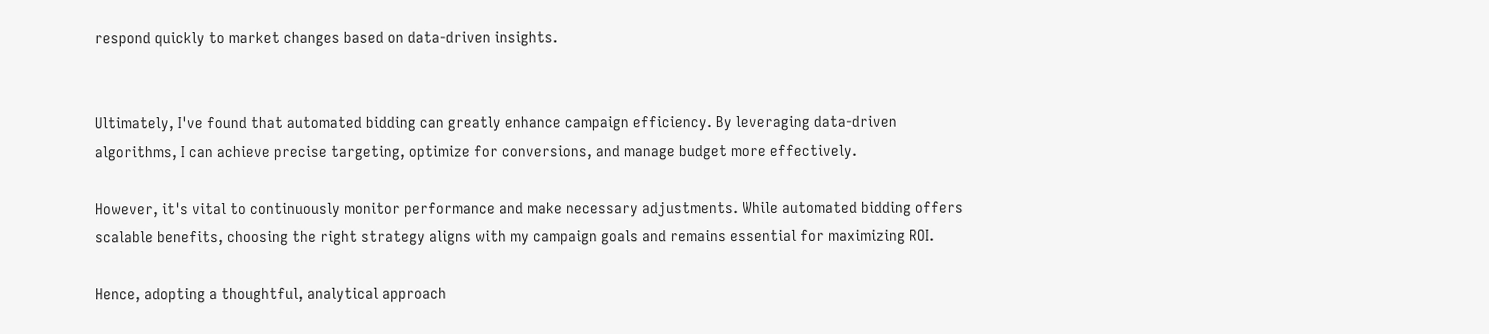respond quickly to market changes based on data-driven insights.


Ultimately, I've found that automated bidding can greatly enhance campaign efficiency. By leveraging data-driven algorithms, I can achieve precise targeting, optimize for conversions, and manage budget more effectively.

However, it's vital to continuously monitor performance and make necessary adjustments. While automated bidding offers scalable benefits, choosing the right strategy aligns with my campaign goals and remains essential for maximizing ROI.

Hence, adopting a thoughtful, analytical approach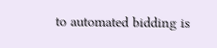to automated bidding is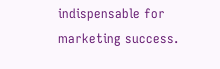indispensable for marketing success.